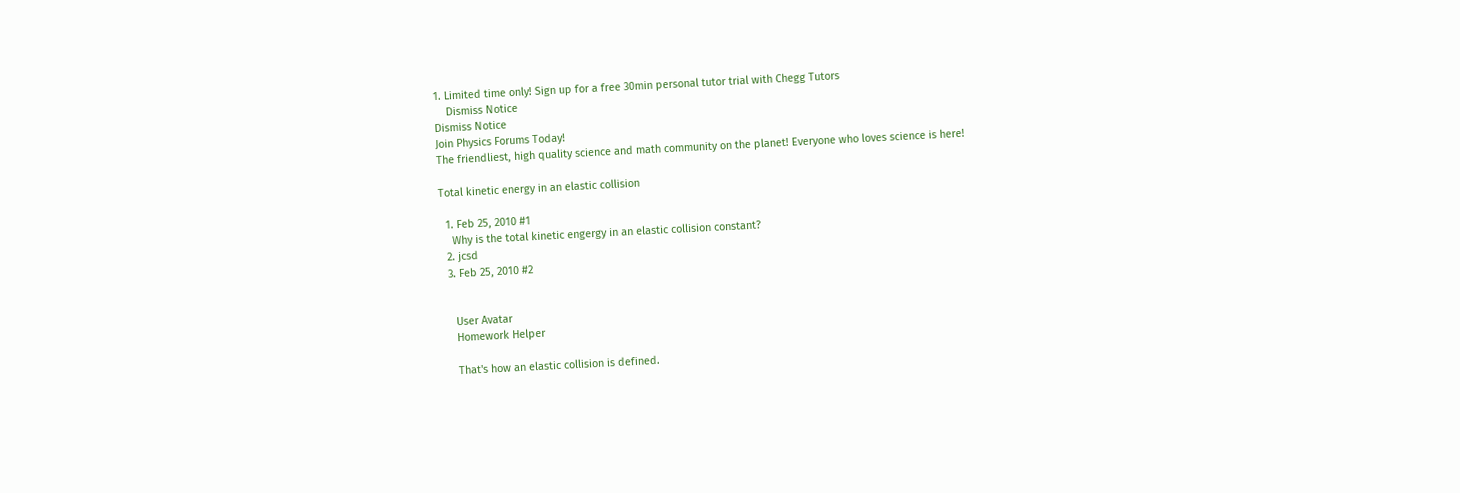1. Limited time only! Sign up for a free 30min personal tutor trial with Chegg Tutors
    Dismiss Notice
Dismiss Notice
Join Physics Forums Today!
The friendliest, high quality science and math community on the planet! Everyone who loves science is here!

Total kinetic energy in an elastic collision

  1. Feb 25, 2010 #1
    Why is the total kinetic engergy in an elastic collision constant?
  2. jcsd
  3. Feb 25, 2010 #2


    User Avatar
    Homework Helper

    That's how an elastic collision is defined.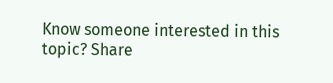Know someone interested in this topic? Share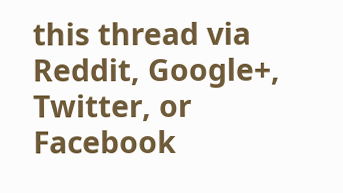this thread via Reddit, Google+, Twitter, or Facebook